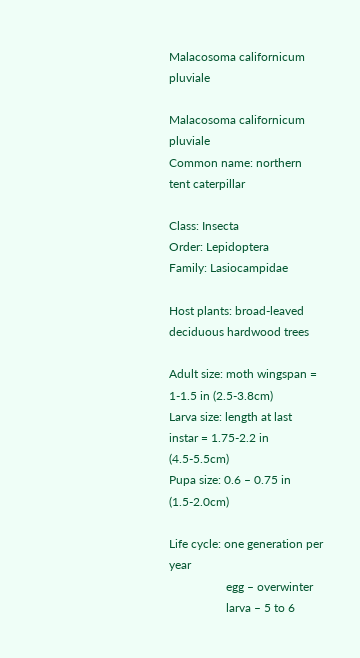Malacosoma californicum pluviale

Malacosoma californicum pluviale
Common name: northern tent caterpillar

Class: Insecta
Order: Lepidoptera
Family: Lasiocampidae

Host plants: broad-leaved deciduous hardwood trees

Adult size: moth wingspan = 1-1.5 in (2.5-3.8cm)
Larva size: length at last instar = 1.75-2.2 in (4.5-5.5cm)
Pupa size: 0.6 – 0.75 in (1.5-2.0cm)

Life cycle: one generation per year
                   egg – overwinter
                   larva – 5 to 6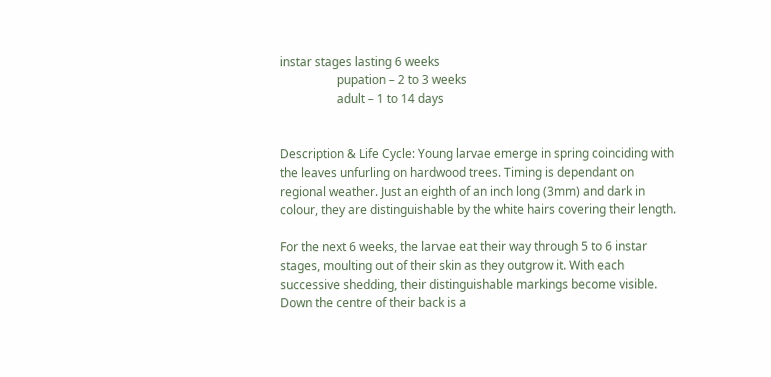instar stages lasting 6 weeks
                   pupation – 2 to 3 weeks
                   adult – 1 to 14 days


Description & Life Cycle: Young larvae emerge in spring coinciding with the leaves unfurling on hardwood trees. Timing is dependant on regional weather. Just an eighth of an inch long (3mm) and dark in colour, they are distinguishable by the white hairs covering their length.

For the next 6 weeks, the larvae eat their way through 5 to 6 instar stages, moulting out of their skin as they outgrow it. With each successive shedding, their distinguishable markings become visible. Down the centre of their back is a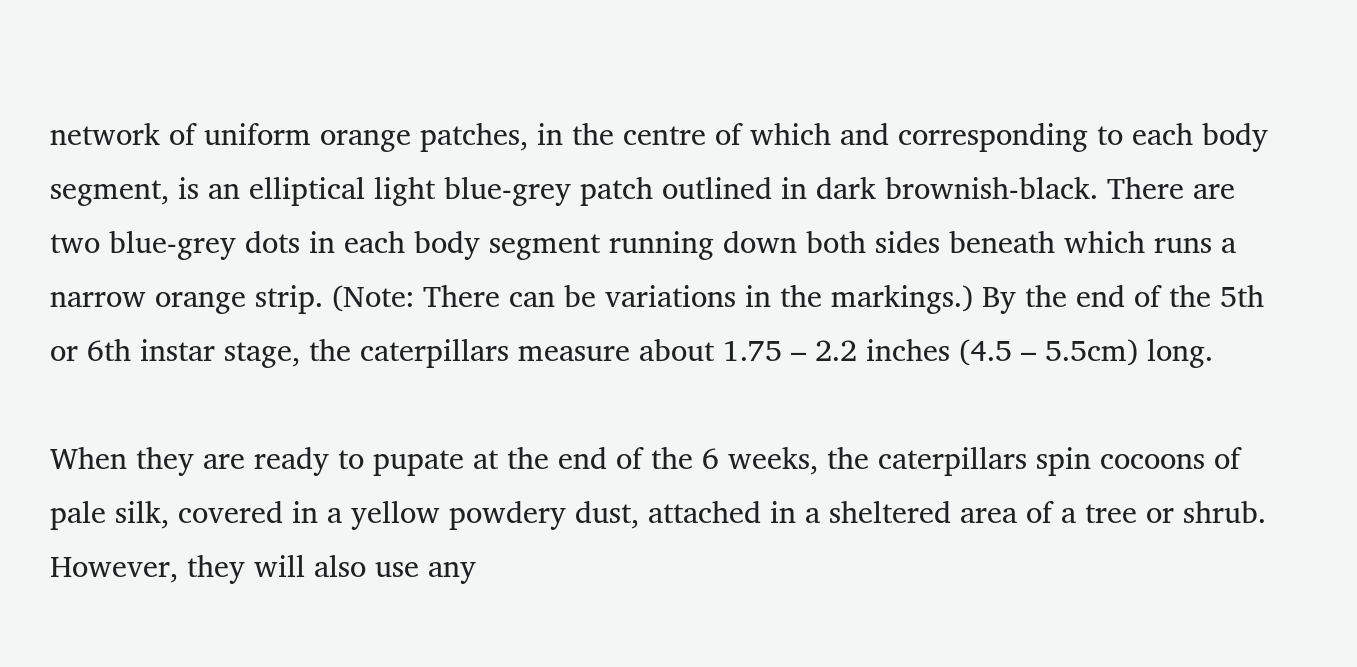network of uniform orange patches, in the centre of which and corresponding to each body segment, is an elliptical light blue-grey patch outlined in dark brownish-black. There are two blue-grey dots in each body segment running down both sides beneath which runs a narrow orange strip. (Note: There can be variations in the markings.) By the end of the 5th or 6th instar stage, the caterpillars measure about 1.75 – 2.2 inches (4.5 – 5.5cm) long.

When they are ready to pupate at the end of the 6 weeks, the caterpillars spin cocoons of pale silk, covered in a yellow powdery dust, attached in a sheltered area of a tree or shrub. However, they will also use any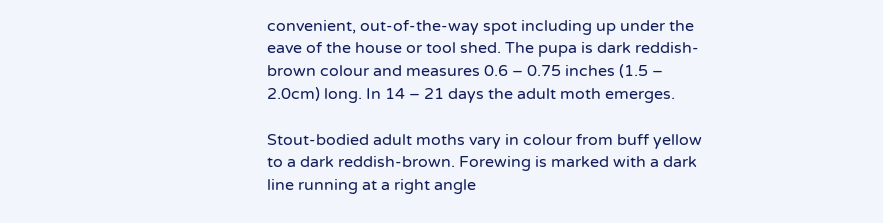convenient, out-of-the-way spot including up under the eave of the house or tool shed. The pupa is dark reddish-brown colour and measures 0.6 – 0.75 inches (1.5 – 2.0cm) long. In 14 – 21 days the adult moth emerges.

Stout-bodied adult moths vary in colour from buff yellow to a dark reddish-brown. Forewing is marked with a dark line running at a right angle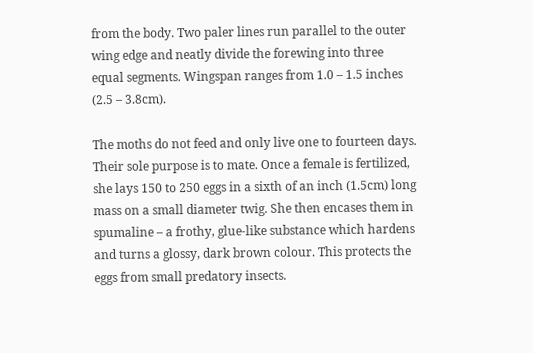from the body. Two paler lines run parallel to the outer wing edge and neatly divide the forewing into three equal segments. Wingspan ranges from 1.0 – 1.5 inches (2.5 – 3.8cm).

The moths do not feed and only live one to fourteen days. Their sole purpose is to mate. Once a female is fertilized, she lays 150 to 250 eggs in a sixth of an inch (1.5cm) long mass on a small diameter twig. She then encases them in spumaline – a frothy, glue-like substance which hardens and turns a glossy, dark brown colour. This protects the eggs from small predatory insects.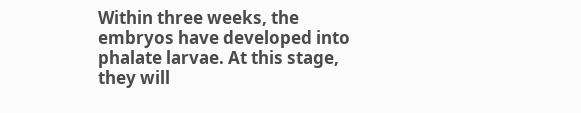Within three weeks, the embryos have developed into phalate larvae. At this stage, they will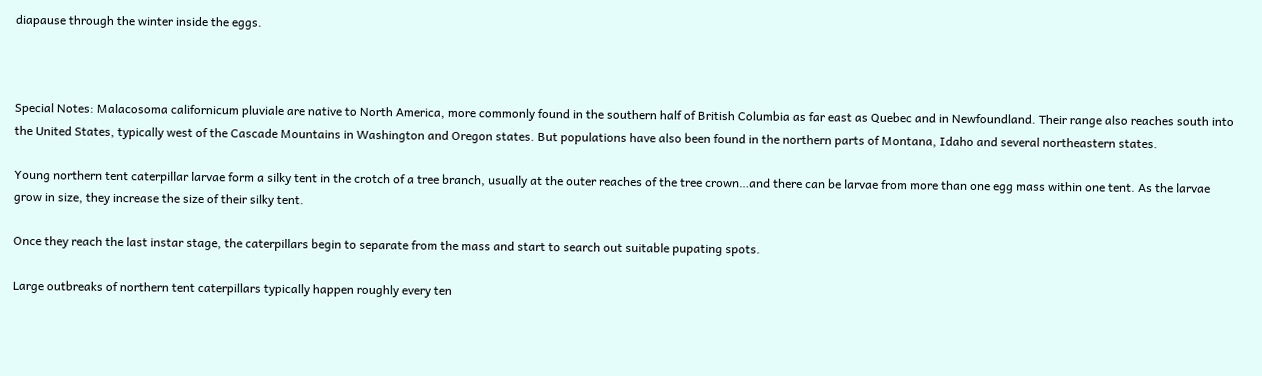diapause through the winter inside the eggs.



Special Notes: Malacosoma californicum pluviale are native to North America, more commonly found in the southern half of British Columbia as far east as Quebec and in Newfoundland. Their range also reaches south into the United States, typically west of the Cascade Mountains in Washington and Oregon states. But populations have also been found in the northern parts of Montana, Idaho and several northeastern states.

Young northern tent caterpillar larvae form a silky tent in the crotch of a tree branch, usually at the outer reaches of the tree crown…and there can be larvae from more than one egg mass within one tent. As the larvae grow in size, they increase the size of their silky tent.

Once they reach the last instar stage, the caterpillars begin to separate from the mass and start to search out suitable pupating spots.

Large outbreaks of northern tent caterpillars typically happen roughly every ten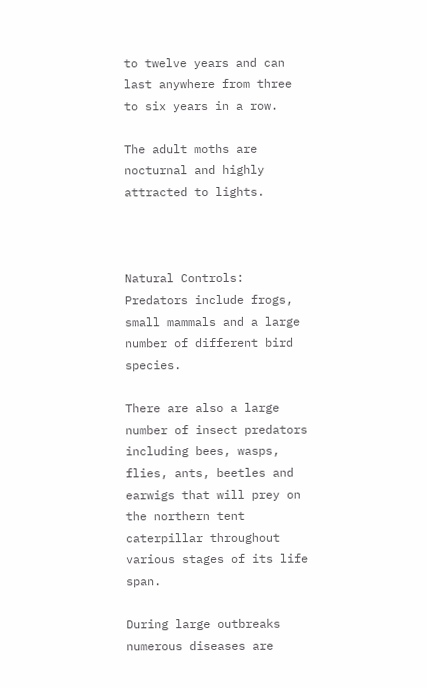to twelve years and can last anywhere from three to six years in a row.

The adult moths are nocturnal and highly attracted to lights.



Natural Controls: Predators include frogs, small mammals and a large number of different bird species.

There are also a large number of insect predators including bees, wasps, flies, ants, beetles and earwigs that will prey on the northern tent caterpillar throughout various stages of its life span.

During large outbreaks numerous diseases are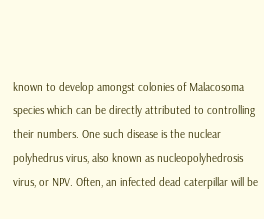known to develop amongst colonies of Malacosoma species which can be directly attributed to controlling their numbers. One such disease is the nuclear polyhedrus virus, also known as nucleopolyhedrosis virus, or NPV. Often, an infected dead caterpillar will be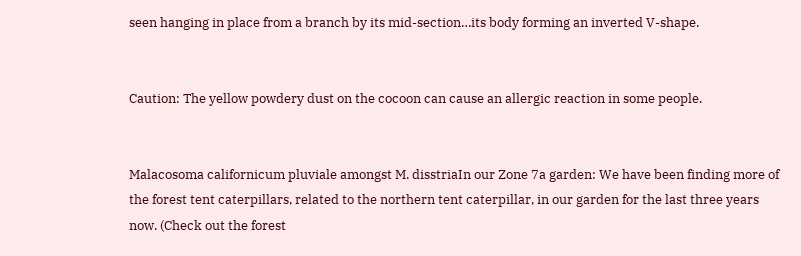seen hanging in place from a branch by its mid-section…its body forming an inverted V-shape.


Caution: The yellow powdery dust on the cocoon can cause an allergic reaction in some people.


Malacosoma californicum pluviale amongst M. disstriaIn our Zone 7a garden: We have been finding more of the forest tent caterpillars, related to the northern tent caterpillar, in our garden for the last three years now. (Check out the forest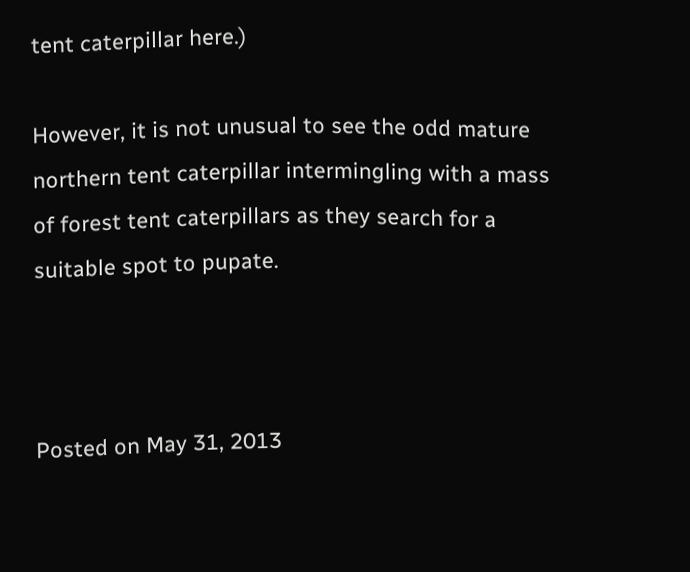tent caterpillar here.)

However, it is not unusual to see the odd mature northern tent caterpillar intermingling with a mass of forest tent caterpillars as they search for a suitable spot to pupate.



Posted on May 31, 2013